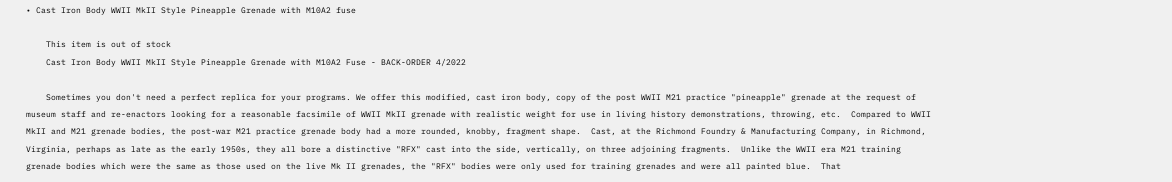• Cast Iron Body WWII MkII Style Pineapple Grenade with M10A2 fuse

    This item is out of stock
    Cast Iron Body WWII MkII Style Pineapple Grenade with M10A2 Fuse - BACK-ORDER 4/2022

    Sometimes you don't need a perfect replica for your programs. We offer this modified, cast iron body, copy of the post WWII M21 practice "pineapple" grenade at the request of museum staff and re-enactors looking for a reasonable facsimile of WWII MkII grenade with realistic weight for use in living history demonstrations, throwing, etc.  Compared to WWII MkII and M21 grenade bodies, the post-war M21 practice grenade body had a more rounded, knobby, fragment shape.  Cast, at the Richmond Foundry & Manufacturing Company, in Richmond, Virginia, perhaps as late as the early 1950s, they all bore a distinctive "RFX" cast into the side, vertically, on three adjoining fragments.  Unlike the WWII era M21 training grenade bodies which were the same as those used on the live Mk II grenades, the "RFX" bodies were only used for training grenades and were all painted blue.  That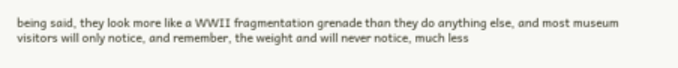being said, they look more like a WWII fragmentation grenade than they do anything else, and most museum visitors will only notice, and remember, the weight and will never notice, much less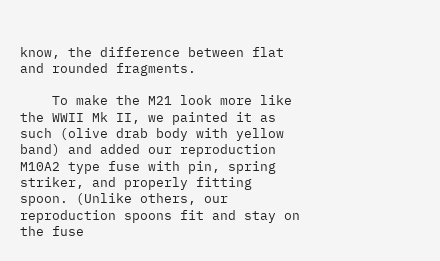know, the difference between flat and rounded fragments.

    To make the M21 look more like the WWII Mk II, we painted it as such (olive drab body with yellow band) and added our reproduction M10A2 type fuse with pin, spring striker, and properly fitting spoon. (Unlike others, our reproduction spoons fit and stay on the fuse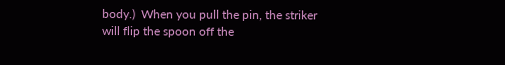body.)  When you pull the pin, the striker will flip the spoon off the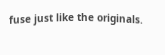fuse just like the originals.